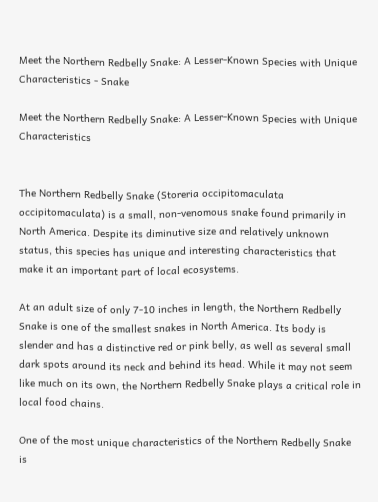Meet the Northern Redbelly Snake: A Lesser-Known Species with Unique Characteristics - Snake

Meet the Northern Redbelly Snake: A Lesser-Known Species with Unique Characteristics


The Northern Redbelly Snake (Storeria occipitomaculata occipitomaculata) is a small, non-venomous snake found primarily in North America. Despite its diminutive size and relatively unknown status, this species has unique and interesting characteristics that make it an important part of local ecosystems.

At an adult size of only 7-10 inches in length, the Northern Redbelly Snake is one of the smallest snakes in North America. Its body is slender and has a distinctive red or pink belly, as well as several small dark spots around its neck and behind its head. While it may not seem like much on its own, the Northern Redbelly Snake plays a critical role in local food chains.

One of the most unique characteristics of the Northern Redbelly Snake is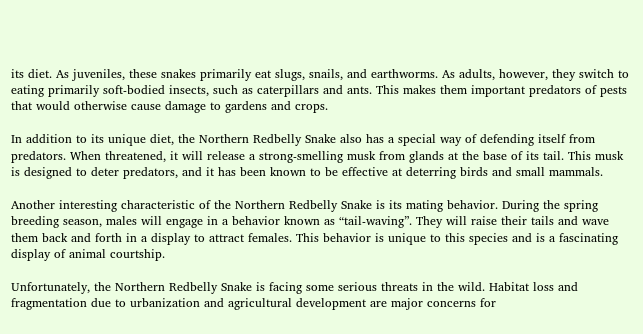its diet. As juveniles, these snakes primarily eat slugs, snails, and earthworms. As adults, however, they switch to eating primarily soft-bodied insects, such as caterpillars and ants. This makes them important predators of pests that would otherwise cause damage to gardens and crops.

In addition to its unique diet, the Northern Redbelly Snake also has a special way of defending itself from predators. When threatened, it will release a strong-smelling musk from glands at the base of its tail. This musk is designed to deter predators, and it has been known to be effective at deterring birds and small mammals.

Another interesting characteristic of the Northern Redbelly Snake is its mating behavior. During the spring breeding season, males will engage in a behavior known as “tail-waving”. They will raise their tails and wave them back and forth in a display to attract females. This behavior is unique to this species and is a fascinating display of animal courtship.

Unfortunately, the Northern Redbelly Snake is facing some serious threats in the wild. Habitat loss and fragmentation due to urbanization and agricultural development are major concerns for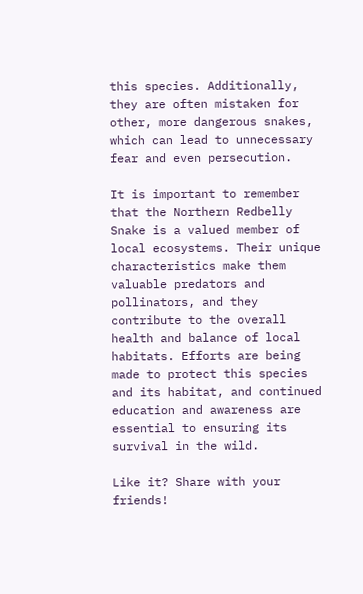this species. Additionally, they are often mistaken for other, more dangerous snakes, which can lead to unnecessary fear and even persecution.

It is important to remember that the Northern Redbelly Snake is a valued member of local ecosystems. Their unique characteristics make them valuable predators and pollinators, and they contribute to the overall health and balance of local habitats. Efforts are being made to protect this species and its habitat, and continued education and awareness are essential to ensuring its survival in the wild.

Like it? Share with your friends!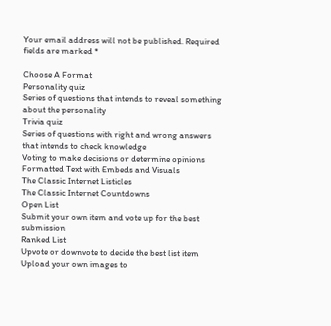Your email address will not be published. Required fields are marked *

Choose A Format
Personality quiz
Series of questions that intends to reveal something about the personality
Trivia quiz
Series of questions with right and wrong answers that intends to check knowledge
Voting to make decisions or determine opinions
Formatted Text with Embeds and Visuals
The Classic Internet Listicles
The Classic Internet Countdowns
Open List
Submit your own item and vote up for the best submission
Ranked List
Upvote or downvote to decide the best list item
Upload your own images to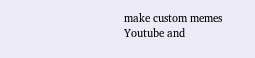make custom memes
Youtube and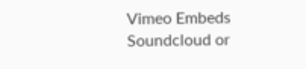Vimeo Embeds
Soundcloud or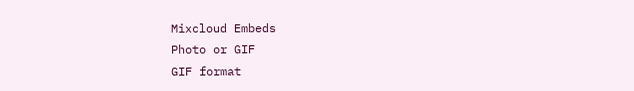Mixcloud Embeds
Photo or GIF
GIF format